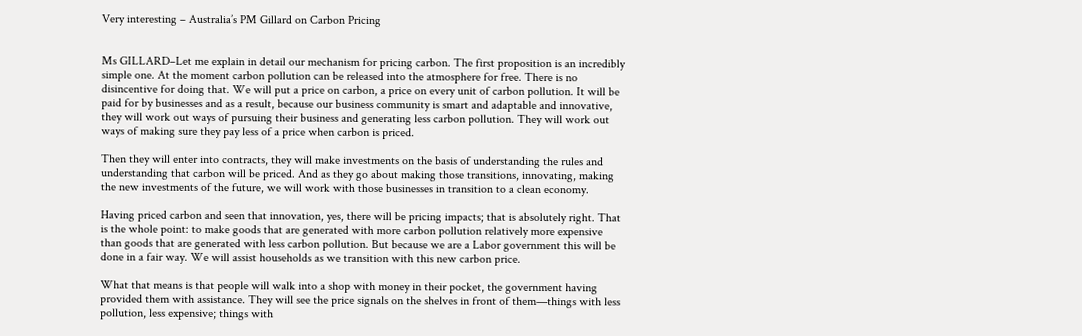Very interesting – Australia’s PM Gillard on Carbon Pricing


Ms GILLARD–Let me explain in detail our mechanism for pricing carbon. The first proposition is an incredibly simple one. At the moment carbon pollution can be released into the atmosphere for free. There is no disincentive for doing that. We will put a price on carbon, a price on every unit of carbon pollution. It will be paid for by businesses and as a result, because our business community is smart and adaptable and innovative, they will work out ways of pursuing their business and generating less carbon pollution. They will work out ways of making sure they pay less of a price when carbon is priced.

Then they will enter into contracts, they will make investments on the basis of understanding the rules and understanding that carbon will be priced. And as they go about making those transitions, innovating, making the new investments of the future, we will work with those businesses in transition to a clean economy.

Having priced carbon and seen that innovation, yes, there will be pricing impacts; that is absolutely right. That is the whole point: to make goods that are generated with more carbon pollution relatively more expensive than goods that are generated with less carbon pollution. But because we are a Labor government this will be done in a fair way. We will assist households as we transition with this new carbon price.

What that means is that people will walk into a shop with money in their pocket, the government having provided them with assistance. They will see the price signals on the shelves in front of them—things with less pollution, less expensive; things with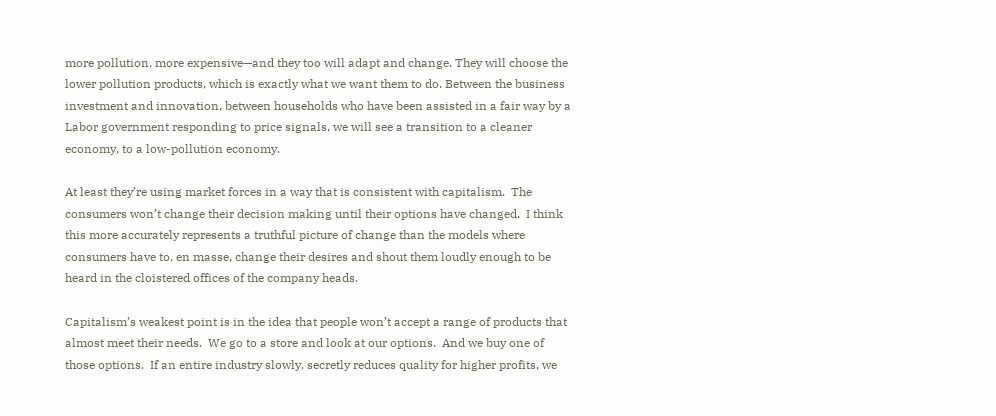more pollution, more expensive—and they too will adapt and change. They will choose the lower pollution products, which is exactly what we want them to do. Between the business investment and innovation, between households who have been assisted in a fair way by a Labor government responding to price signals, we will see a transition to a cleaner economy, to a low-pollution economy.

At least they’re using market forces in a way that is consistent with capitalism.  The consumers won’t change their decision making until their options have changed.  I think this more accurately represents a truthful picture of change than the models where consumers have to, en masse, change their desires and shout them loudly enough to be heard in the cloistered offices of the company heads.

Capitalism’s weakest point is in the idea that people won’t accept a range of products that almost meet their needs.  We go to a store and look at our options.  And we buy one of those options.  If an entire industry slowly, secretly reduces quality for higher profits, we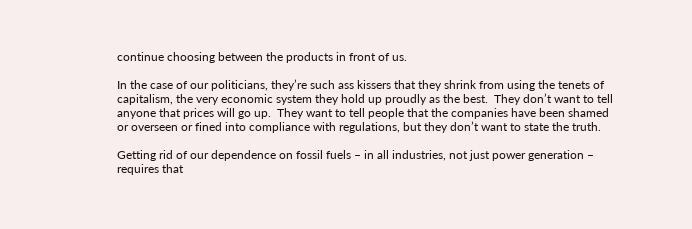continue choosing between the products in front of us.

In the case of our politicians, they’re such ass kissers that they shrink from using the tenets of capitalism, the very economic system they hold up proudly as the best.  They don’t want to tell anyone that prices will go up.  They want to tell people that the companies have been shamed or overseen or fined into compliance with regulations, but they don’t want to state the truth.

Getting rid of our dependence on fossil fuels – in all industries, not just power generation – requires that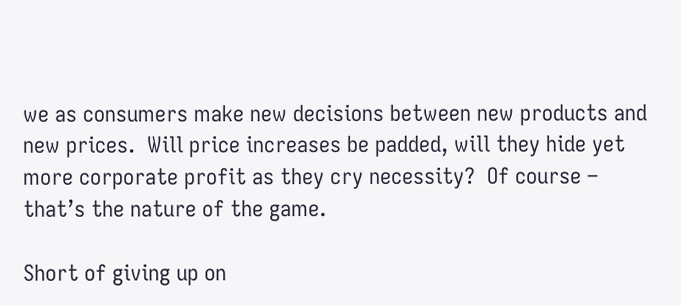we as consumers make new decisions between new products and new prices.  Will price increases be padded, will they hide yet more corporate profit as they cry necessity?  Of course – that’s the nature of the game.

Short of giving up on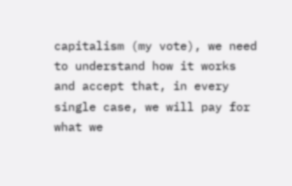capitalism (my vote), we need to understand how it works and accept that, in every single case, we will pay for what we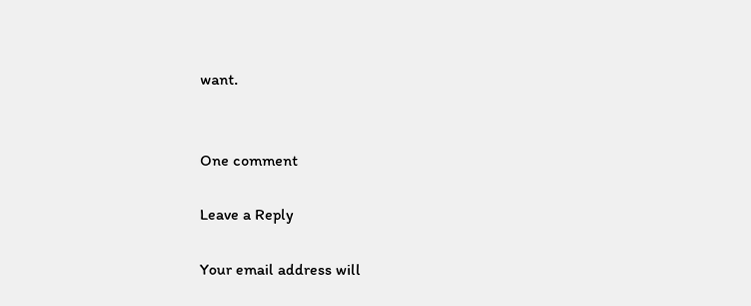want.


One comment

Leave a Reply

Your email address will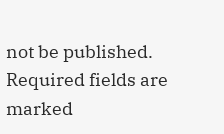not be published. Required fields are marked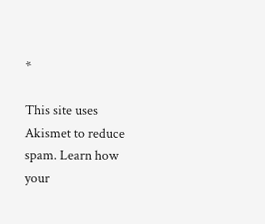*

This site uses Akismet to reduce spam. Learn how your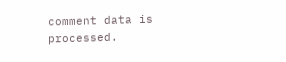comment data is processed.